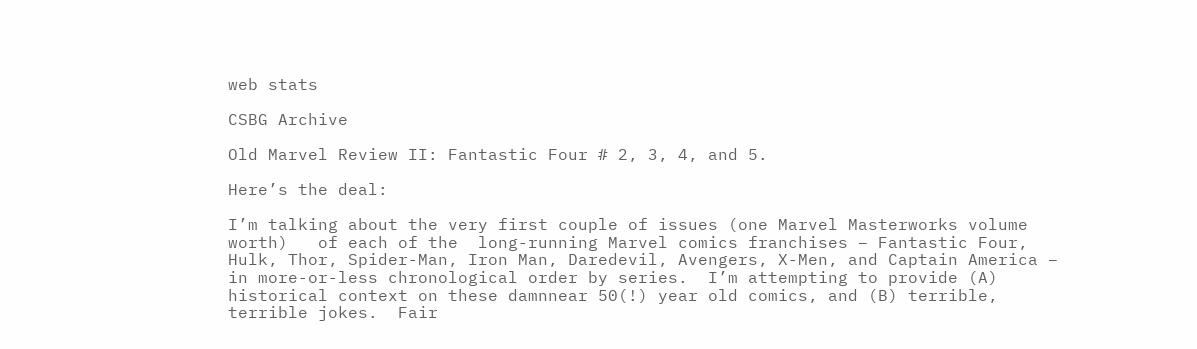web stats

CSBG Archive

Old Marvel Review II: Fantastic Four # 2, 3, 4, and 5.

Here’s the deal:

I’m talking about the very first couple of issues (one Marvel Masterworks volume worth)   of each of the  long-running Marvel comics franchises – Fantastic Four, Hulk, Thor, Spider-Man, Iron Man, Daredevil, Avengers, X-Men, and Captain America – in more-or-less chronological order by series.  I’m attempting to provide (A) historical context on these damnnear 50(!) year old comics, and (B) terrible, terrible jokes.  Fair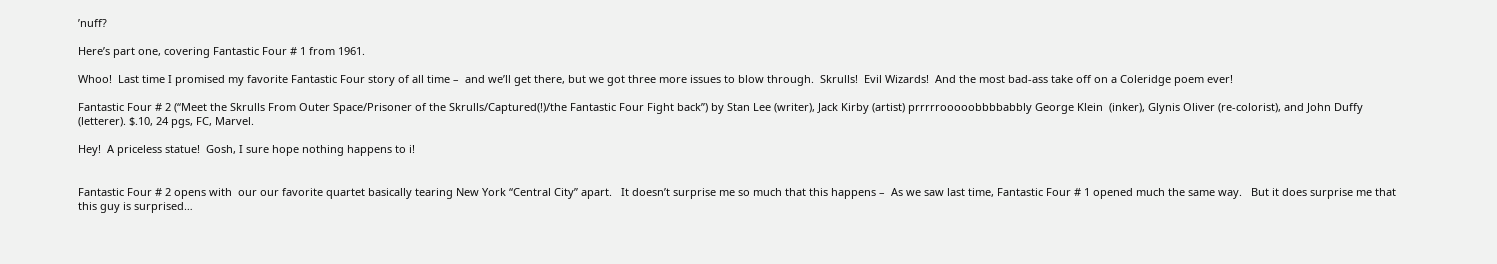’nuff?

Here’s part one, covering Fantastic Four # 1 from 1961.

Whoo!  Last time I promised my favorite Fantastic Four story of all time –  and we’ll get there, but we got three more issues to blow through.  Skrulls!  Evil Wizards!  And the most bad-ass take off on a Coleridge poem ever!

Fantastic Four # 2 (“Meet the Skrulls From Outer Space/Prisoner of the Skrulls/Captured(!)/the Fantastic Four Fight back”) by Stan Lee (writer), Jack Kirby (artist) prrrrrooooobbbbabbly George Klein  (inker), Glynis Oliver (re-colorist), and John Duffy (letterer). $.10, 24 pgs, FC, Marvel.

Hey!  A priceless statue!  Gosh, I sure hope nothing happens to i!


Fantastic Four # 2 opens with  our our favorite quartet basically tearing New York “Central City” apart.   It doesn’t surprise me so much that this happens –  As we saw last time, Fantastic Four # 1 opened much the same way.   But it does surprise me that this guy is surprised…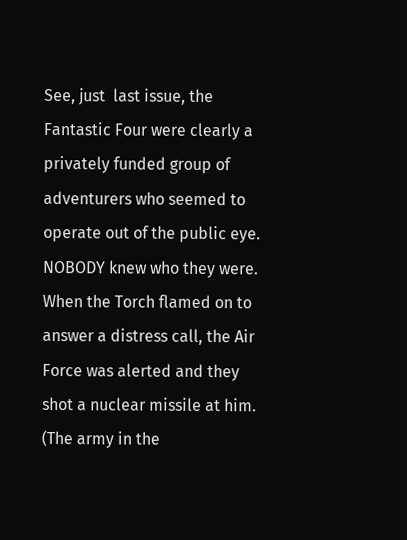See, just  last issue, the Fantastic Four were clearly a privately funded group of adventurers who seemed to operate out of the public eye.  NOBODY knew who they were.  When the Torch flamed on to answer a distress call, the Air Force was alerted and they  shot a nuclear missile at him.  (The army in the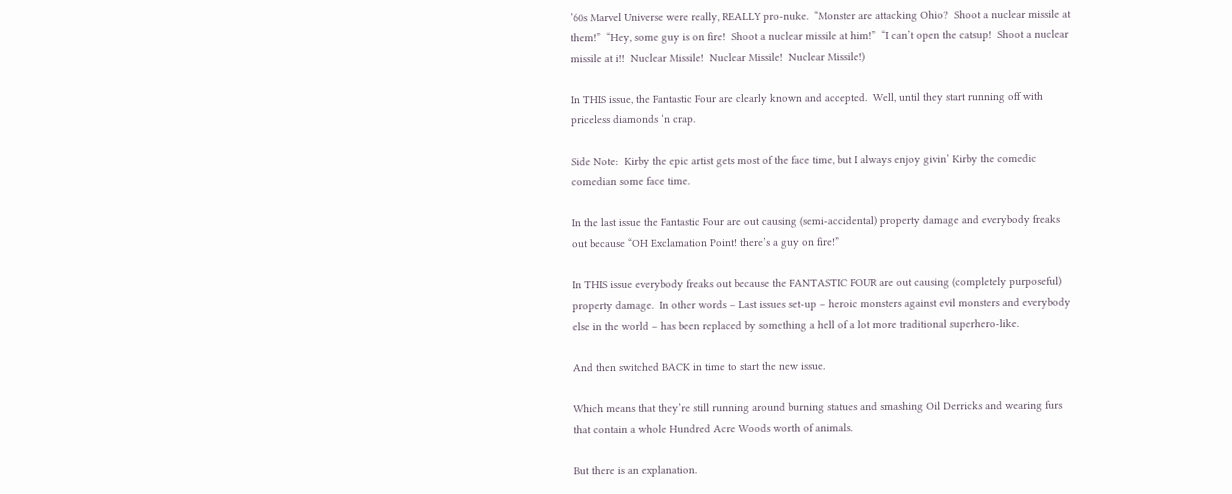’60s Marvel Universe were really, REALLY pro-nuke.  “Monster are attacking Ohio?  Shoot a nuclear missile at them!”  “Hey, some guy is on fire!  Shoot a nuclear missile at him!”  “I can’t open the catsup!  Shoot a nuclear missile at i!!  Nuclear Missile!  Nuclear Missile!  Nuclear Missile!)

In THIS issue, the Fantastic Four are clearly known and accepted.  Well, until they start running off with priceless diamonds ‘n crap.

Side Note:  Kirby the epic artist gets most of the face time, but I always enjoy givin’ Kirby the comedic comedian some face time.

In the last issue the Fantastic Four are out causing (semi-accidental) property damage and everybody freaks out because “OH Exclamation Point! there’s a guy on fire!”

In THIS issue everybody freaks out because the FANTASTIC FOUR are out causing (completely purposeful) property damage.  In other words – Last issues set-up – heroic monsters against evil monsters and everybody else in the world – has been replaced by something a hell of a lot more traditional superhero-like.

And then switched BACK in time to start the new issue.

Which means that they’re still running around burning statues and smashing Oil Derricks and wearing furs that contain a whole Hundred Acre Woods worth of animals.

But there is an explanation.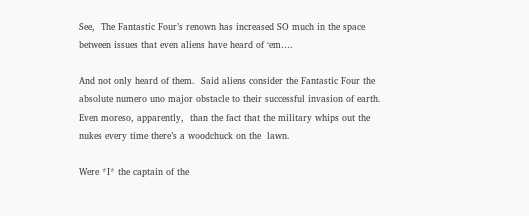See,  The Fantastic Four’s renown has increased SO much in the space between issues that even aliens have heard of ‘em….

And not only heard of them.  Said aliens consider the Fantastic Four the absolute numero uno major obstacle to their successful invasion of earth.   Even moreso, apparently,  than the fact that the military whips out the nukes every time there’s a woodchuck on the  lawn.

Were *I* the captain of the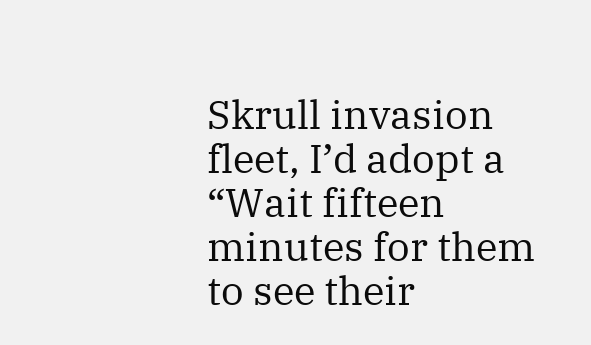Skrull invasion fleet, I’d adopt a “Wait fifteen minutes for them to see their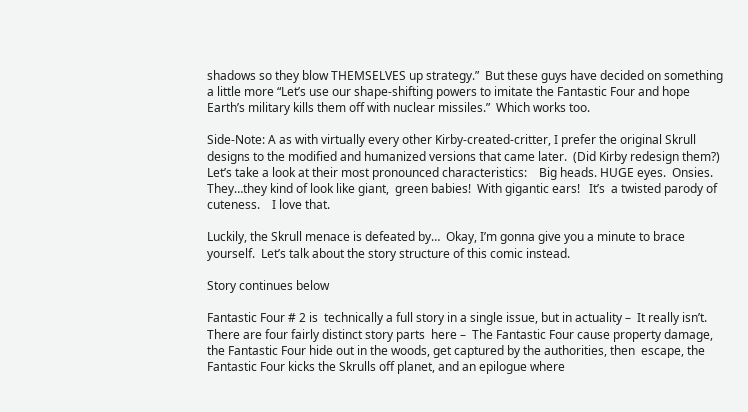shadows so they blow THEMSELVES up strategy.”  But these guys have decided on something a little more “Let’s use our shape-shifting powers to imitate the Fantastic Four and hope Earth’s military kills them off with nuclear missiles.”  Which works too.

Side-Note: A as with virtually every other Kirby-created-critter, I prefer the original Skrull designs to the modified and humanized versions that came later.  (Did Kirby redesign them?)   Let’s take a look at their most pronounced characteristics:    Big heads. HUGE eyes.  Onsies.  They…they kind of look like giant,  green babies!  With gigantic ears!   It’s  a twisted parody of  cuteness.    I love that.

Luckily, the Skrull menace is defeated by…  Okay, I’m gonna give you a minute to brace yourself.  Let’s talk about the story structure of this comic instead.

Story continues below

Fantastic Four # 2 is  technically a full story in a single issue, but in actuality –  It really isn’t.     There are four fairly distinct story parts  here –  The Fantastic Four cause property damage, the Fantastic Four hide out in the woods, get captured by the authorities, then  escape, the Fantastic Four kicks the Skrulls off planet, and an epilogue where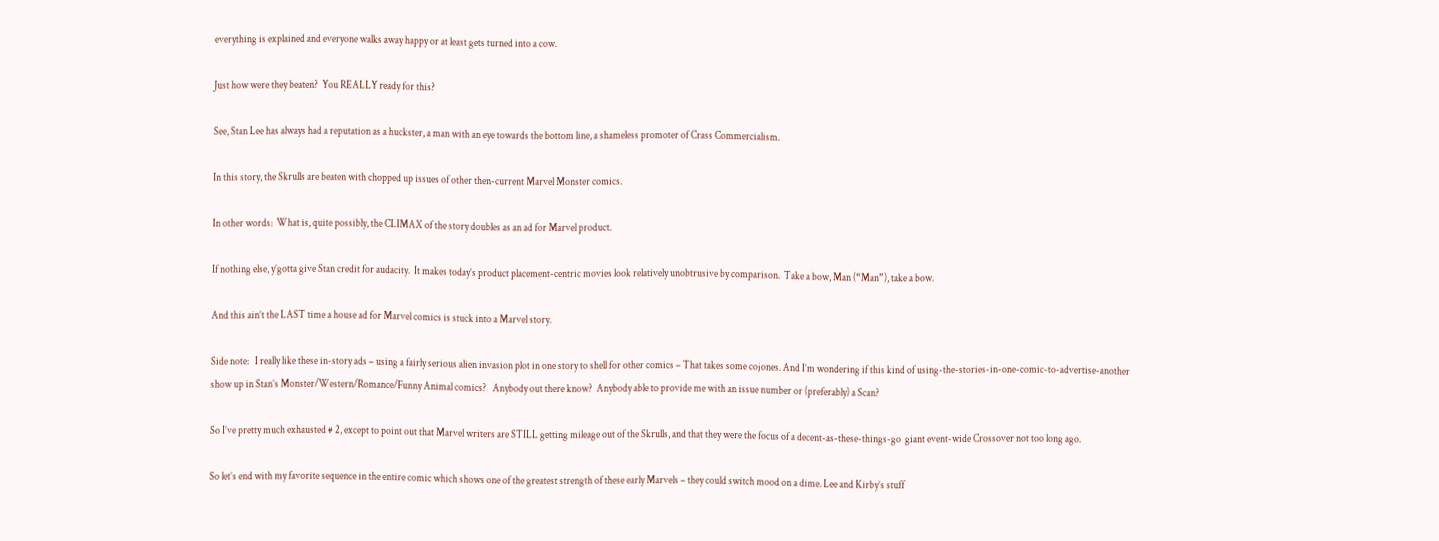everything is explained and everyone walks away happy or at least gets turned into a cow.

Just how were they beaten?  You REALLY ready for this?

See, Stan Lee has always had a reputation as a huckster, a man with an eye towards the bottom line, a shameless promoter of Crass Commercialism.

In this story, the Skrulls are beaten with chopped up issues of other then-current Marvel Monster comics.

In other words:  What is, quite possibly, the CLIMAX of the story doubles as an ad for Marvel product.

If nothing else, y’gotta give Stan credit for audacity.  It makes today’s product placement-centric movies look relatively unobtrusive by comparison.  Take a bow, Man (“Man”), take a bow.

And this ain’t the LAST time a house ad for Marvel comics is stuck into a Marvel story.

Side note:   I really like these in-story ads – using a fairly serious alien invasion plot in one story to shell for other comics – That takes some cojones. And I’m wondering if this kind of using-the-stories-in-one-comic-to-advertise-another show up in Stan’s Monster/Western/Romance/Funny Animal comics?   Anybody out there know?  Anybody able to provide me with an issue number or (preferably) a Scan?

So I’ve pretty much exhausted # 2, except to point out that Marvel writers are STILL getting mileage out of the Skrulls, and that they were the focus of a decent-as-these-things-go  giant event-wide Crossover not too long ago.

So let’s end with my favorite sequence in the entire comic which shows one of the greatest strength of these early Marvels – they could switch mood on a dime. Lee and Kirby’s stuff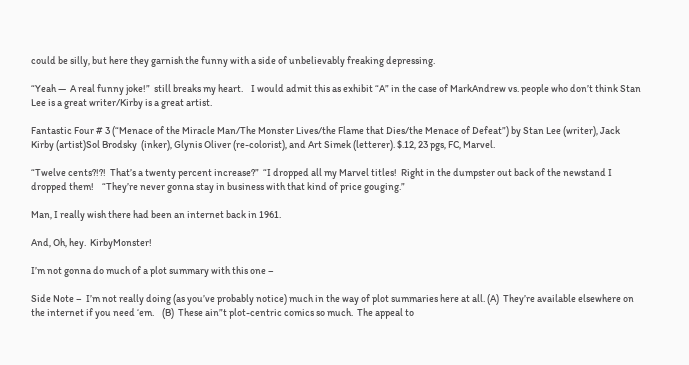could be silly, but here they garnish the funny with a side of unbelievably freaking depressing.

“Yeah —  A real funny joke!”  still breaks my heart.    I would admit this as exhibit “A” in the case of MarkAndrew vs. people who don’t think Stan Lee is a great writer/Kirby is a great artist.

Fantastic Four # 3 (“Menace of the Miracle Man/The Monster Lives/the Flame that Dies/the Menace of Defeat”) by Stan Lee (writer), Jack Kirby (artist)Sol Brodsky  (inker), Glynis Oliver (re-colorist), and Art Simek (letterer). $.12, 23 pgs, FC, Marvel.

“Twelve cents?!?!  That’s a twenty percent increase?”  “I dropped all my Marvel titles!  Right in the dumpster out back of the newstand I dropped them!    “They’re never gonna stay in business with that kind of price gouging.”

Man, I really wish there had been an internet back in 1961.

And, Oh, hey.  KirbyMonster!

I’m not gonna do much of a plot summary with this one –

Side Note –  I’m not really doing (as you’ve probably notice) much in the way of plot summaries here at all. (A)  They’re available elsewhere on the internet if you need ‘em.    (B)  These ain”t plot-centric comics so much.  The appeal to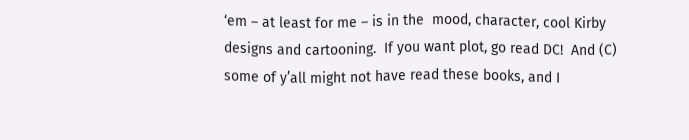‘em – at least for me – is in the  mood, character, cool Kirby  designs and cartooning.  If you want plot, go read DC!  And (C) some of y’all might not have read these books, and I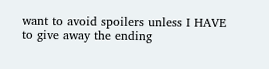want to avoid spoilers unless I HAVE to give away the ending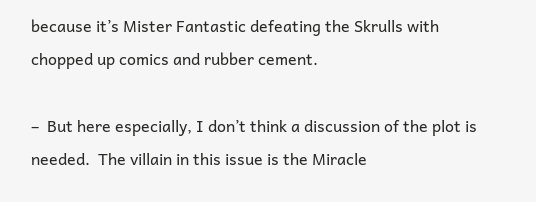because it’s Mister Fantastic defeating the Skrulls with chopped up comics and rubber cement.

–  But here especially, I don’t think a discussion of the plot is needed.  The villain in this issue is the Miracle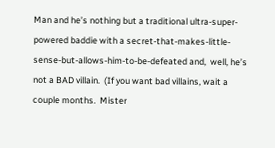Man and he’s nothing but a traditional ultra-super-powered baddie with a secret-that-makes-little-sense-but-allows-him-to-be-defeated and,  well, he’s not a BAD villain.  (If you want bad villains, wait a couple months.  Mister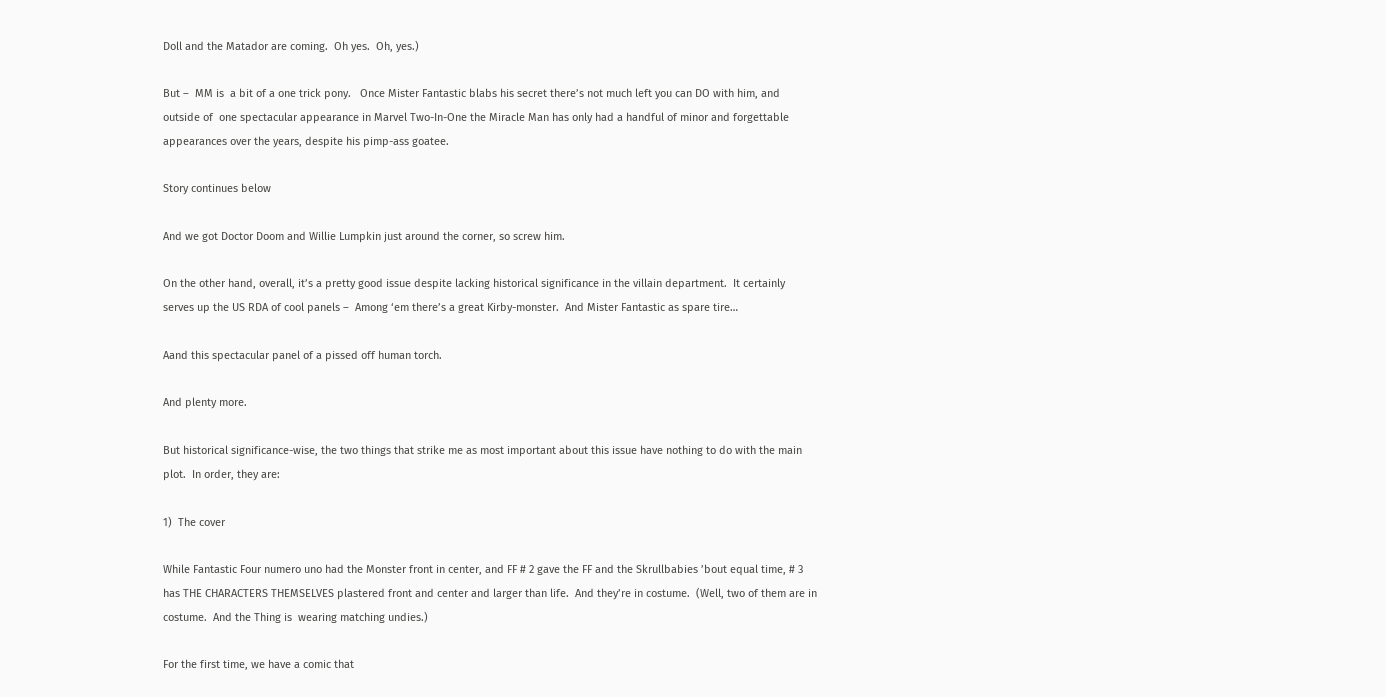Doll and the Matador are coming.  Oh yes.  Oh, yes.)

But –  MM is  a bit of a one trick pony.   Once Mister Fantastic blabs his secret there’s not much left you can DO with him, and outside of  one spectacular appearance in Marvel Two-In-One the Miracle Man has only had a handful of minor and forgettable appearances over the years, despite his pimp-ass goatee.

Story continues below

And we got Doctor Doom and Willie Lumpkin just around the corner, so screw him.

On the other hand, overall, it’s a pretty good issue despite lacking historical significance in the villain department.  It certainly serves up the US RDA of cool panels –  Among ‘em there’s a great Kirby-monster.  And Mister Fantastic as spare tire…

Aand this spectacular panel of a pissed off human torch.

And plenty more.

But historical significance-wise, the two things that strike me as most important about this issue have nothing to do with the main plot.  In order, they are:

1)  The cover

While Fantastic Four numero uno had the Monster front in center, and FF # 2 gave the FF and the Skrullbabies ’bout equal time, # 3 has THE CHARACTERS THEMSELVES plastered front and center and larger than life.  And they’re in costume.  (Well, two of them are in costume.  And the Thing is  wearing matching undies.)

For the first time, we have a comic that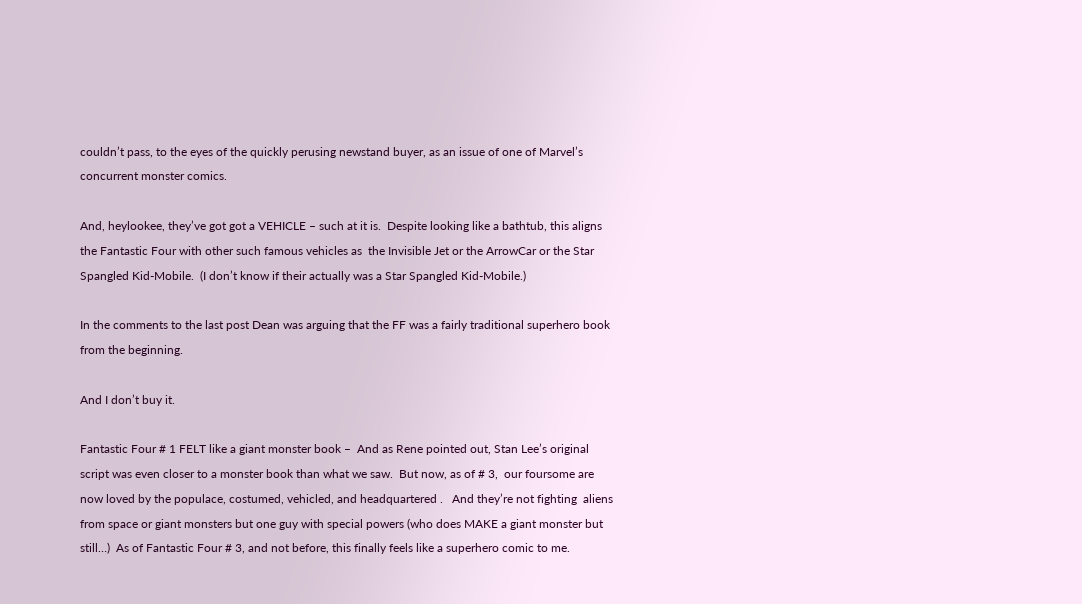couldn’t pass, to the eyes of the quickly perusing newstand buyer, as an issue of one of Marvel’s concurrent monster comics.

And, heylookee, they’ve got got a VEHICLE – such at it is.  Despite looking like a bathtub, this aligns the Fantastic Four with other such famous vehicles as  the Invisible Jet or the ArrowCar or the Star Spangled Kid-Mobile.  (I don’t know if their actually was a Star Spangled Kid-Mobile.)

In the comments to the last post Dean was arguing that the FF was a fairly traditional superhero book from the beginning.

And I don’t buy it.

Fantastic Four # 1 FELT like a giant monster book –  And as Rene pointed out, Stan Lee’s original script was even closer to a monster book than what we saw.  But now, as of # 3,  our foursome are now loved by the populace, costumed, vehicled, and headquartered .   And they’re not fighting  aliens from space or giant monsters but one guy with special powers (who does MAKE a giant monster but still…)  As of Fantastic Four # 3, and not before, this finally feels like a superhero comic to me.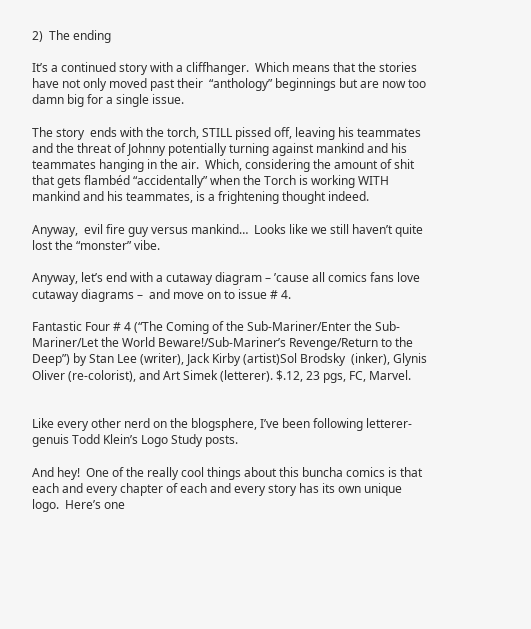2)  The ending

It’s a continued story with a cliffhanger.  Which means that the stories have not only moved past their  “anthology” beginnings but are now too damn big for a single issue.

The story  ends with the torch, STILL pissed off, leaving his teammates and the threat of Johnny potentially turning against mankind and his teammates hanging in the air.  Which, considering the amount of shit that gets flambéd “accidentally” when the Torch is working WITH mankind and his teammates, is a frightening thought indeed.

Anyway,  evil fire guy versus mankind…  Looks like we still haven’t quite lost the “monster” vibe.

Anyway, let’s end with a cutaway diagram – ’cause all comics fans love cutaway diagrams –  and move on to issue # 4.

Fantastic Four # 4 (“The Coming of the Sub-Mariner/Enter the Sub-Mariner/Let the World Beware!/Sub-Mariner’s Revenge/Return to the Deep”) by Stan Lee (writer), Jack Kirby (artist)Sol Brodsky  (inker), Glynis Oliver (re-colorist), and Art Simek (letterer). $.12, 23 pgs, FC, Marvel.


Like every other nerd on the blogsphere, I’ve been following letterer-genuis Todd Klein’s Logo Study posts.

And hey!  One of the really cool things about this buncha comics is that each and every chapter of each and every story has its own unique logo.  Here’s one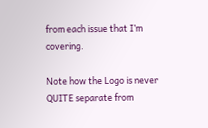from each issue that I’m covering.

Note how the Logo is never QUITE separate from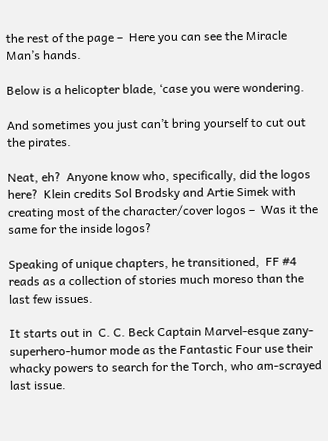the rest of the page –  Here you can see the Miracle Man’s hands.

Below is a helicopter blade, ‘case you were wondering.

And sometimes you just can’t bring yourself to cut out the pirates.

Neat, eh?  Anyone know who, specifically, did the logos here?  Klein credits Sol Brodsky and Artie Simek with creating most of the character/cover logos –  Was it the same for the inside logos?

Speaking of unique chapters, he transitioned,  FF #4 reads as a collection of stories much moreso than the last few issues.

It starts out in  C. C. Beck Captain Marvel-esque zany-superhero-humor mode as the Fantastic Four use their whacky powers to search for the Torch, who am-scrayed last issue.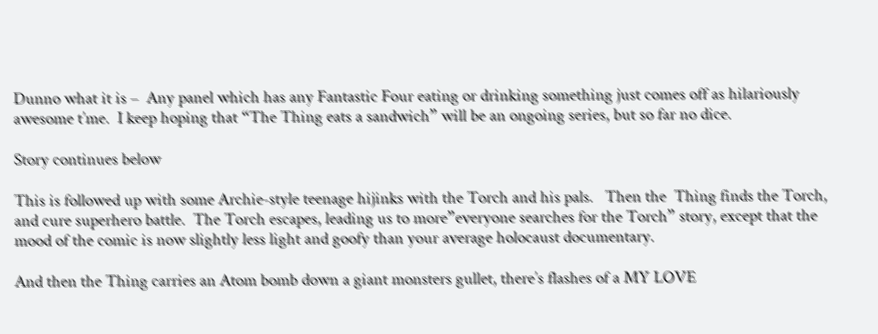Dunno what it is –  Any panel which has any Fantastic Four eating or drinking something just comes off as hilariously awesome t’me.  I keep hoping that “The Thing eats a sandwich” will be an ongoing series, but so far no dice.

Story continues below

This is followed up with some Archie-style teenage hijinks with the Torch and his pals.   Then the  Thing finds the Torch, and cure superhero battle.  The Torch escapes, leading us to more”everyone searches for the Torch” story, except that the mood of the comic is now slightly less light and goofy than your average holocaust documentary.

And then the Thing carries an Atom bomb down a giant monsters gullet, there’s flashes of a MY LOVE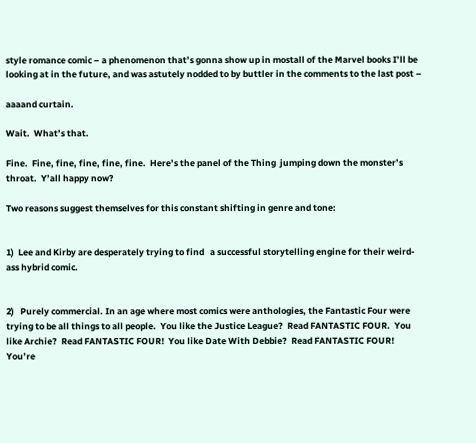style romance comic – a phenomenon that’s gonna show up in mostall of the Marvel books I’ll be looking at in the future, and was astutely nodded to by buttler in the comments to the last post –

aaaand curtain.

Wait.  What’s that.

Fine.  Fine, fine, fine, fine, fine.  Here’s the panel of the Thing  jumping down the monster’s throat.  Y’all happy now?

Two reasons suggest themselves for this constant shifting in genre and tone:


1)  Lee and Kirby are desperately trying to find   a successful storytelling engine for their weird-ass hybrid comic.


2)   Purely commercial. In an age where most comics were anthologies, the Fantastic Four were trying to be all things to all people.  You like the Justice League?  Read FANTASTIC FOUR.  You like Archie?  Read FANTASTIC FOUR!  You like Date With Debbie?  Read FANTASTIC FOUR!   You’re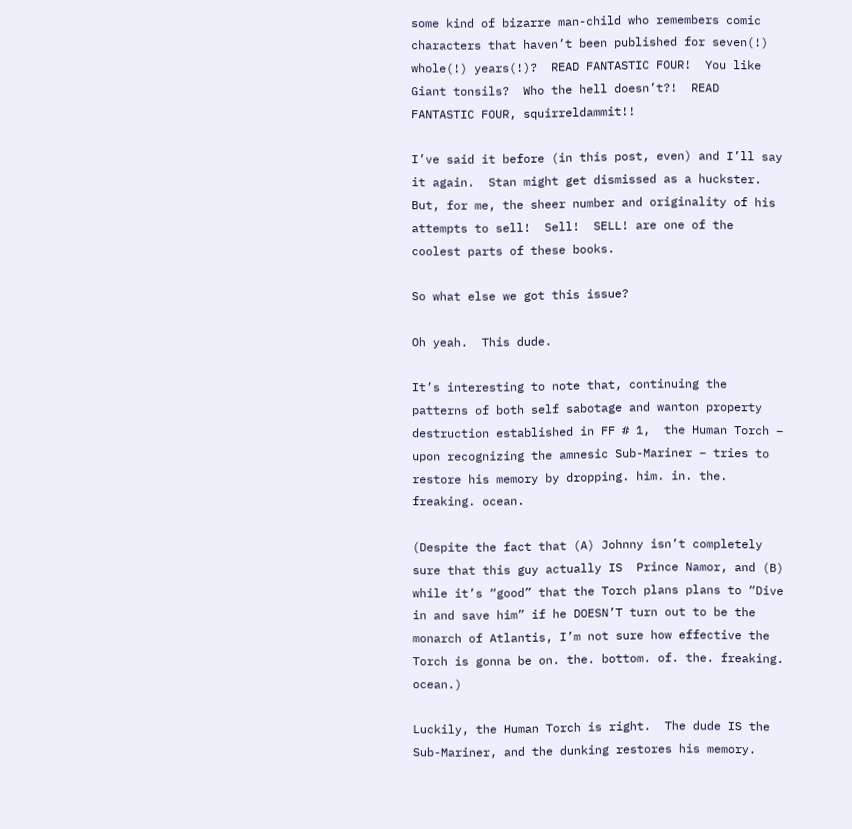some kind of bizarre man-child who remembers comic characters that haven’t been published for seven(!) whole(!) years(!)?  READ FANTASTIC FOUR!  You like Giant tonsils?  Who the hell doesn’t?!  READ FANTASTIC FOUR, squirreldammit!!

I’ve said it before (in this post, even) and I’ll say it again.  Stan might get dismissed as a huckster.  But, for me, the sheer number and originality of his attempts to sell!  Sell!  SELL! are one of the coolest parts of these books.

So what else we got this issue?

Oh yeah.  This dude.

It’s interesting to note that, continuing the patterns of both self sabotage and wanton property destruction established in FF # 1,  the Human Torch – upon recognizing the amnesic Sub-Mariner – tries to restore his memory by dropping. him. in. the. freaking. ocean.

(Despite the fact that (A) Johnny isn’t completely sure that this guy actually IS  Prince Namor, and (B) while it’s “good” that the Torch plans plans to “Dive in and save him” if he DOESN’T turn out to be the monarch of Atlantis, I’m not sure how effective the Torch is gonna be on. the. bottom. of. the. freaking. ocean.)

Luckily, the Human Torch is right.  The dude IS the Sub-Mariner, and the dunking restores his memory.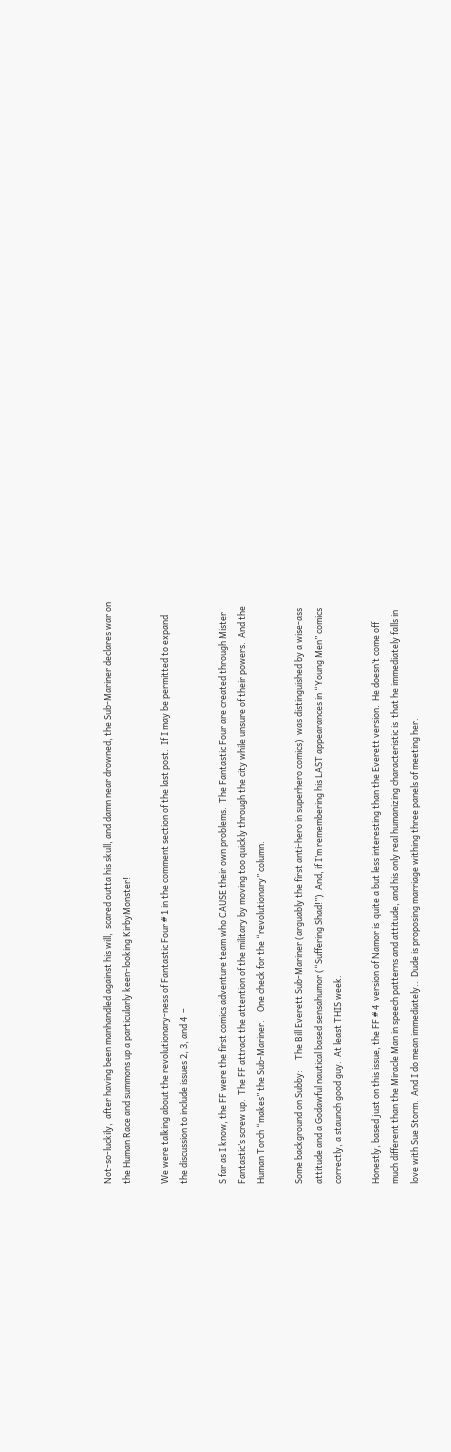Not-so-luckily,  after having been manhandled against his will,  scared outta his skull, and damn near drowned, the Sub-Mariner declares war on the Human Race and summons up a particularly keen-looking KirbyMonster!

We were talking about the revolutionary-ness of Fantastic Four # 1 in the comment section of the last post.  If I may be permitted to expand the discussion to include issues 2, 3, and 4  –

S far as I know, the FF were the first comics adventure team who CAUSE their own problems.  The Fantastic Four are created through Mister Fantastic’s screw up.  The FF attract the attention of the military by moving too quickly through the city while unsure of their powers.  And the Human Torch “makes” the Sub-Mariner.    One check for the “revolutionary” column.

Some background on Subby:     The Bill Everett Sub-Mariner (arguably the first anti-hero in superhero comics)  was distinguished by a wise-ass attitude and a Godawful nautical based sensahumor (“Suffering Shad!”)  And, if I’m remembering his LAST appearances in “Young Men” comics correctly, a staunch good guy.  At least THIS week.

Honestly, based just on this issue, the FF # 4  version of Namor is  quite a but less interesting than the Everett version.  He doesn’t come off much different than the Miracle Man in speech patterns and attitude, and his only real humanizing characteristic is  that he immediately falls in love with Sue Storm.  And I do mean immediately..  Dude is proposing marriage withing three panels of meeting her.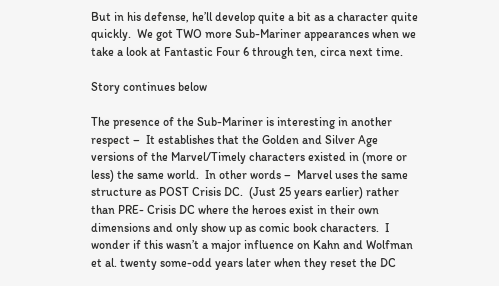But in his defense, he’ll develop quite a bit as a character quite quickly.  We got TWO more Sub-Mariner appearances when we take a look at Fantastic Four 6 through ten, circa next time.

Story continues below

The presence of the Sub-Mariner is interesting in another respect –  It establishes that the Golden and Silver Age versions of the Marvel/Timely characters existed in (more or less) the same world.  In other words –  Marvel uses the same structure as POST Crisis DC.  (Just 25 years earlier) rather than PRE- Crisis DC where the heroes exist in their own dimensions and only show up as comic book characters.  I wonder if this wasn’t a major influence on Kahn and Wolfman et al. twenty some-odd years later when they reset the DC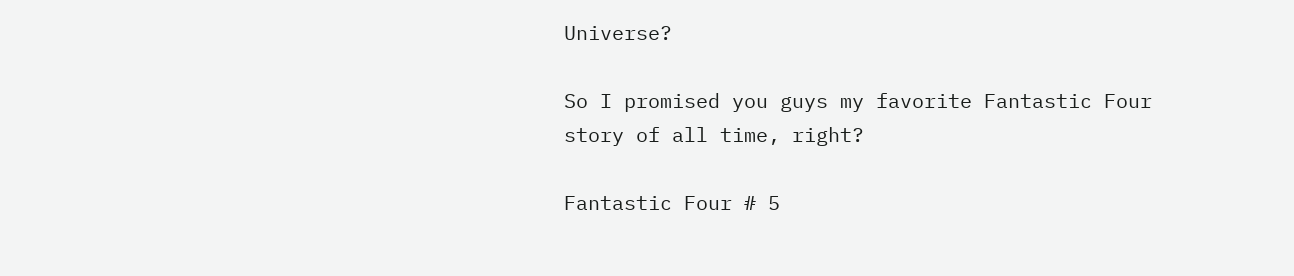Universe?

So I promised you guys my favorite Fantastic Four story of all time, right?

Fantastic Four # 5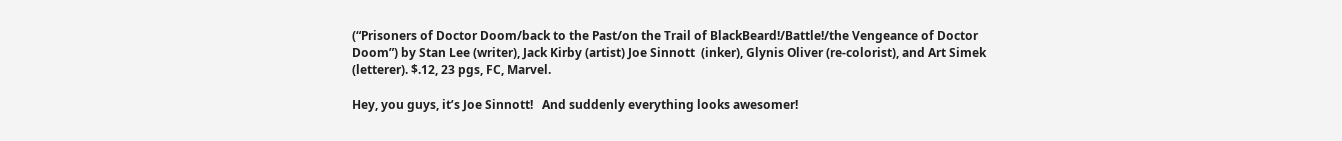(“Prisoners of Doctor Doom/back to the Past/on the Trail of BlackBeard!/Battle!/the Vengeance of Doctor Doom”) by Stan Lee (writer), Jack Kirby (artist) Joe Sinnott  (inker), Glynis Oliver (re-colorist), and Art Simek (letterer). $.12, 23 pgs, FC, Marvel.

Hey, you guys, it’s Joe Sinnott!   And suddenly everything looks awesomer!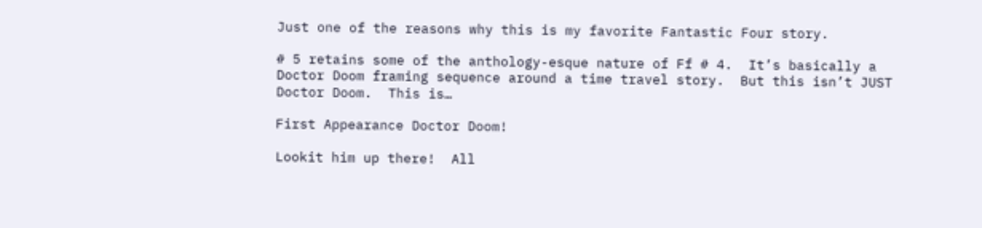Just one of the reasons why this is my favorite Fantastic Four story.

# 5 retains some of the anthology-esque nature of Ff # 4.  It’s basically a Doctor Doom framing sequence around a time travel story.  But this isn’t JUST Doctor Doom.  This is…

First Appearance Doctor Doom!

Lookit him up there!  All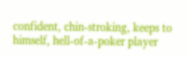confident, chin-stroking, keeps to himself, hell-of-a-poker player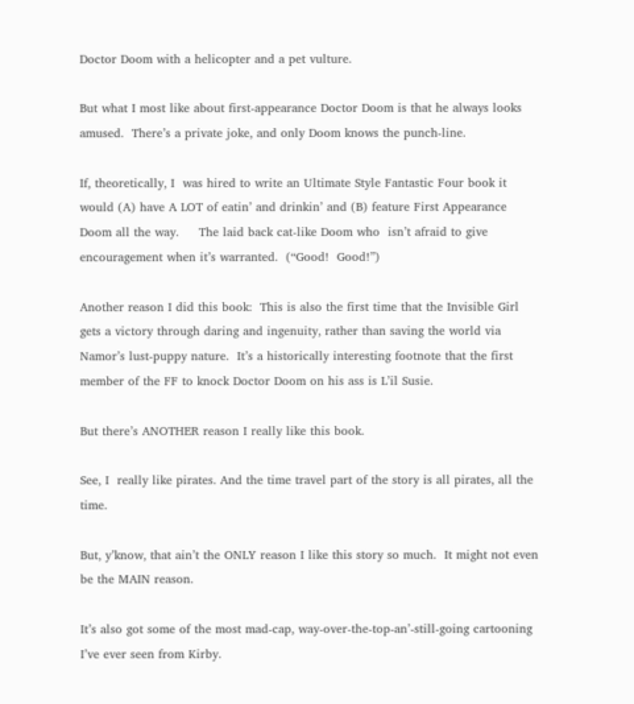Doctor Doom with a helicopter and a pet vulture.

But what I most like about first-appearance Doctor Doom is that he always looks amused.  There’s a private joke, and only Doom knows the punch-line.

If, theoretically, I  was hired to write an Ultimate Style Fantastic Four book it would (A) have A LOT of eatin’ and drinkin’ and (B) feature First Appearance Doom all the way.     The laid back cat-like Doom who  isn’t afraid to give encouragement when it’s warranted.  (“Good!  Good!”)

Another reason I did this book:  This is also the first time that the Invisible Girl gets a victory through daring and ingenuity, rather than saving the world via Namor’s lust-puppy nature.  It’s a historically interesting footnote that the first member of the FF to knock Doctor Doom on his ass is L’il Susie.

But there’s ANOTHER reason I really like this book.

See, I  really like pirates. And the time travel part of the story is all pirates, all the time.

But, y’know, that ain’t the ONLY reason I like this story so much.  It might not even be the MAIN reason.

It’s also got some of the most mad-cap, way-over-the-top-an’-still-going cartooning I’ve ever seen from Kirby.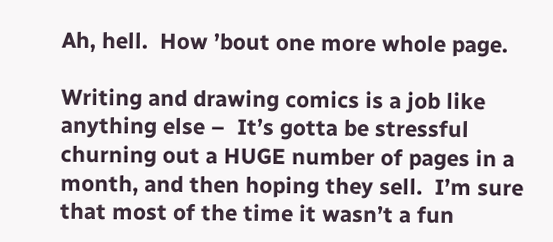Ah, hell.  How ’bout one more whole page.

Writing and drawing comics is a job like anything else –  It’s gotta be stressful churning out a HUGE number of pages in a month, and then hoping they sell.  I’m sure that most of the time it wasn’t a fun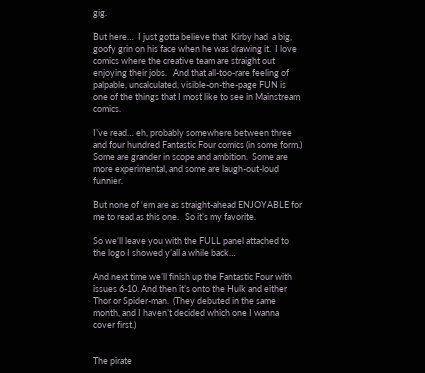gig.

But here…  I just gotta believe that  Kirby had  a big, goofy grin on his face when he was drawing it.  I love comics where the creative team are straight out enjoying their jobs.   And that all-too-rare feeling of palpable, uncalculated, visible-on-the-page FUN is one of the things that I most like to see in Mainstream comics.

I’ve read… eh, probably somewhere between three and four hundred Fantastic Four comics (in some form.)  Some are grander in scope and ambition.  Some are more experimental, and some are laugh-out-loud funnier.

But none of ‘em are as straight-ahead ENJOYABLE for me to read as this one.   So it’s my favorite.

So we’ll leave you with the FULL panel attached to the logo I showed y’all a while back…

And next time we’ll finish up the Fantastic Four with issues 6-10. And then it’s onto the Hulk and either Thor or Spider-man.  (They debuted in the same month, and I haven’t decided which one I wanna cover first.)


The pirate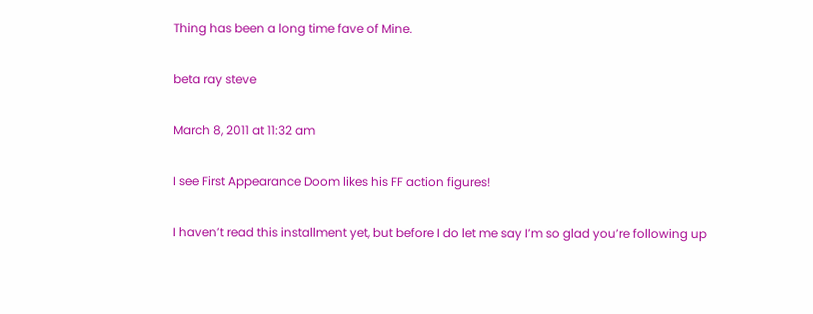Thing has been a long time fave of Mine.

beta ray steve

March 8, 2011 at 11:32 am

I see First Appearance Doom likes his FF action figures!

I haven’t read this installment yet, but before I do let me say I’m so glad you’re following up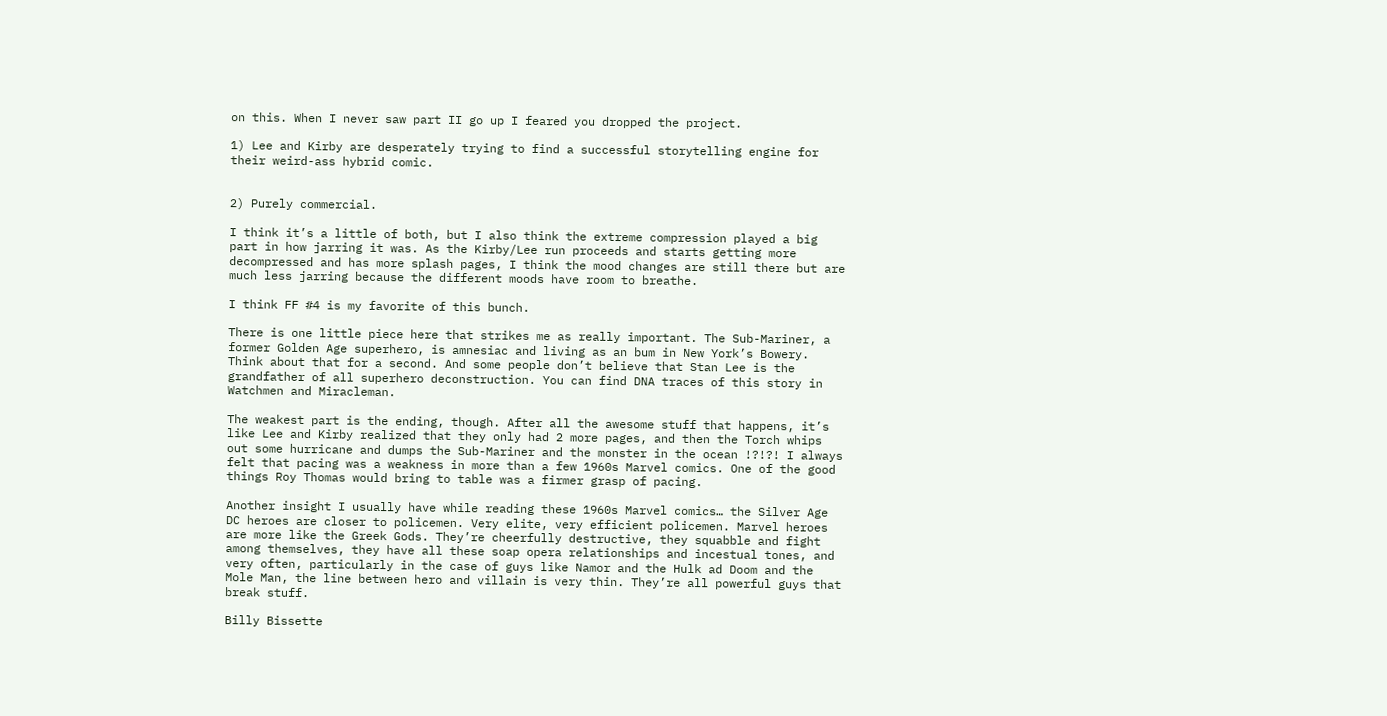on this. When I never saw part II go up I feared you dropped the project.

1) Lee and Kirby are desperately trying to find a successful storytelling engine for their weird-ass hybrid comic.


2) Purely commercial.

I think it’s a little of both, but I also think the extreme compression played a big part in how jarring it was. As the Kirby/Lee run proceeds and starts getting more decompressed and has more splash pages, I think the mood changes are still there but are much less jarring because the different moods have room to breathe.

I think FF #4 is my favorite of this bunch.

There is one little piece here that strikes me as really important. The Sub-Mariner, a former Golden Age superhero, is amnesiac and living as an bum in New York’s Bowery. Think about that for a second. And some people don’t believe that Stan Lee is the grandfather of all superhero deconstruction. You can find DNA traces of this story in Watchmen and Miracleman.

The weakest part is the ending, though. After all the awesome stuff that happens, it’s like Lee and Kirby realized that they only had 2 more pages, and then the Torch whips out some hurricane and dumps the Sub-Mariner and the monster in the ocean !?!?! I always felt that pacing was a weakness in more than a few 1960s Marvel comics. One of the good things Roy Thomas would bring to table was a firmer grasp of pacing.

Another insight I usually have while reading these 1960s Marvel comics… the Silver Age DC heroes are closer to policemen. Very elite, very efficient policemen. Marvel heroes are more like the Greek Gods. They’re cheerfully destructive, they squabble and fight among themselves, they have all these soap opera relationships and incestual tones, and very often, particularly in the case of guys like Namor and the Hulk ad Doom and the Mole Man, the line between hero and villain is very thin. They’re all powerful guys that break stuff.

Billy Bissette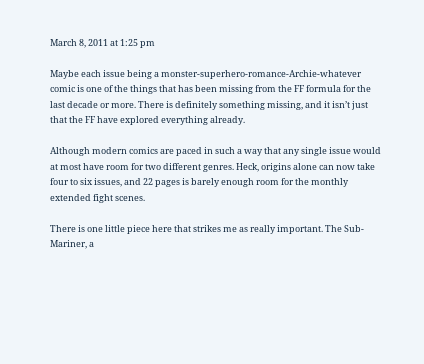March 8, 2011 at 1:25 pm

Maybe each issue being a monster-superhero-romance-Archie-whatever comic is one of the things that has been missing from the FF formula for the last decade or more. There is definitely something missing, and it isn’t just that the FF have explored everything already.

Although modern comics are paced in such a way that any single issue would at most have room for two different genres. Heck, origins alone can now take four to six issues, and 22 pages is barely enough room for the monthly extended fight scenes.

There is one little piece here that strikes me as really important. The Sub-Mariner, a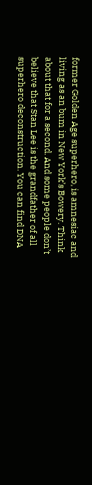former Golden Age superhero, is amnesiac and living as an bum in New York’s Bowery. Think about that for a second. And some people don’t believe that Stan Lee is the grandfather of all superhero deconstruction. You can find DNA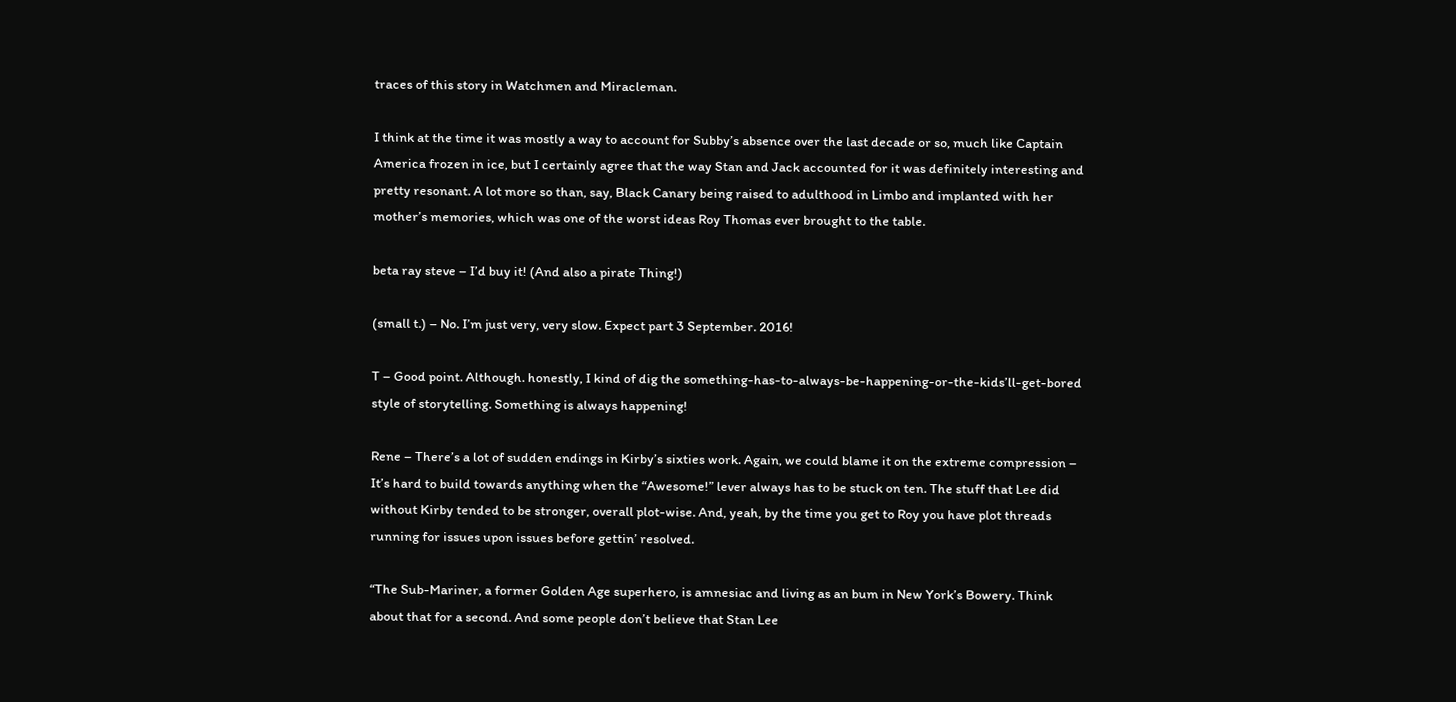traces of this story in Watchmen and Miracleman.

I think at the time it was mostly a way to account for Subby’s absence over the last decade or so, much like Captain America frozen in ice, but I certainly agree that the way Stan and Jack accounted for it was definitely interesting and pretty resonant. A lot more so than, say, Black Canary being raised to adulthood in Limbo and implanted with her mother’s memories, which was one of the worst ideas Roy Thomas ever brought to the table.

beta ray steve – I’d buy it! (And also a pirate Thing!)

(small t.) – No. I’m just very, very slow. Expect part 3 September. 2016!

T – Good point. Although. honestly, I kind of dig the something-has-to-always-be-happening-or-the-kids’ll-get-bored style of storytelling. Something is always happening!

Rene – There’s a lot of sudden endings in Kirby’s sixties work. Again, we could blame it on the extreme compression – It’s hard to build towards anything when the “Awesome!” lever always has to be stuck on ten. The stuff that Lee did without Kirby tended to be stronger, overall plot-wise. And, yeah, by the time you get to Roy you have plot threads running for issues upon issues before gettin’ resolved.

“The Sub-Mariner, a former Golden Age superhero, is amnesiac and living as an bum in New York’s Bowery. Think about that for a second. And some people don’t believe that Stan Lee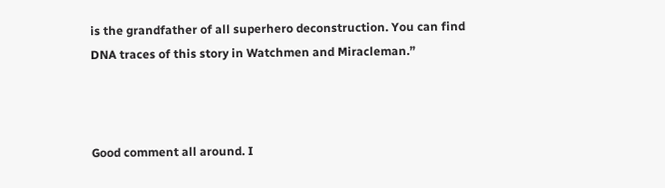is the grandfather of all superhero deconstruction. You can find DNA traces of this story in Watchmen and Miracleman.”



Good comment all around. I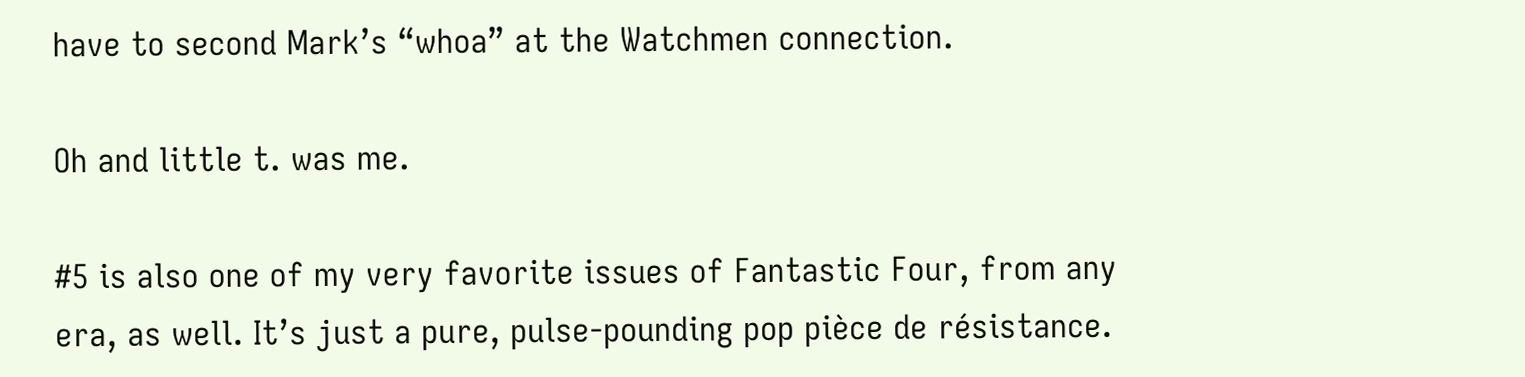have to second Mark’s “whoa” at the Watchmen connection.

Oh and little t. was me.

#5 is also one of my very favorite issues of Fantastic Four, from any era, as well. It’s just a pure, pulse-pounding pop pièce de résistance.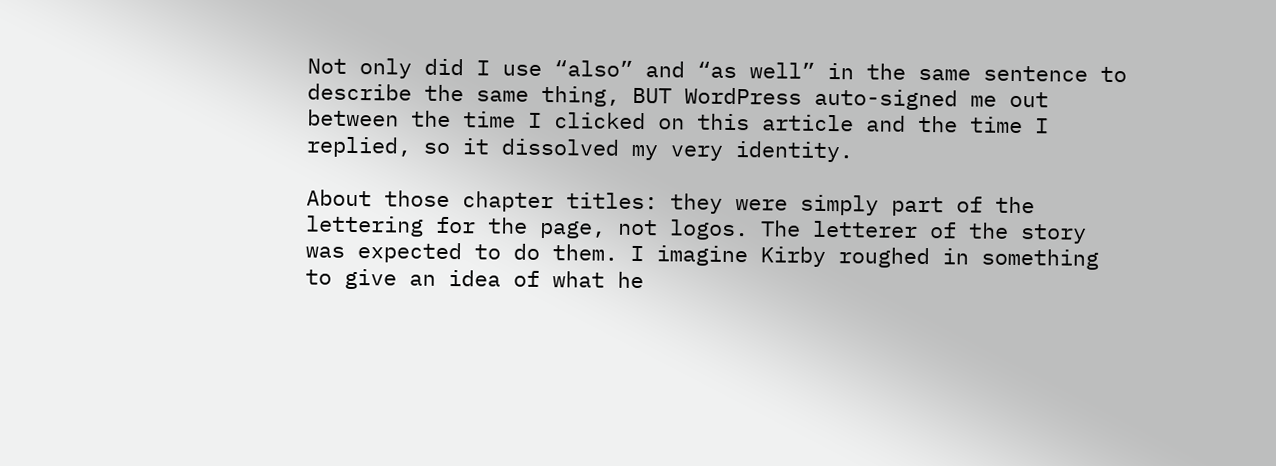Not only did I use “also” and “as well” in the same sentence to describe the same thing, BUT WordPress auto-signed me out between the time I clicked on this article and the time I replied, so it dissolved my very identity.

About those chapter titles: they were simply part of the lettering for the page, not logos. The letterer of the story was expected to do them. I imagine Kirby roughed in something to give an idea of what he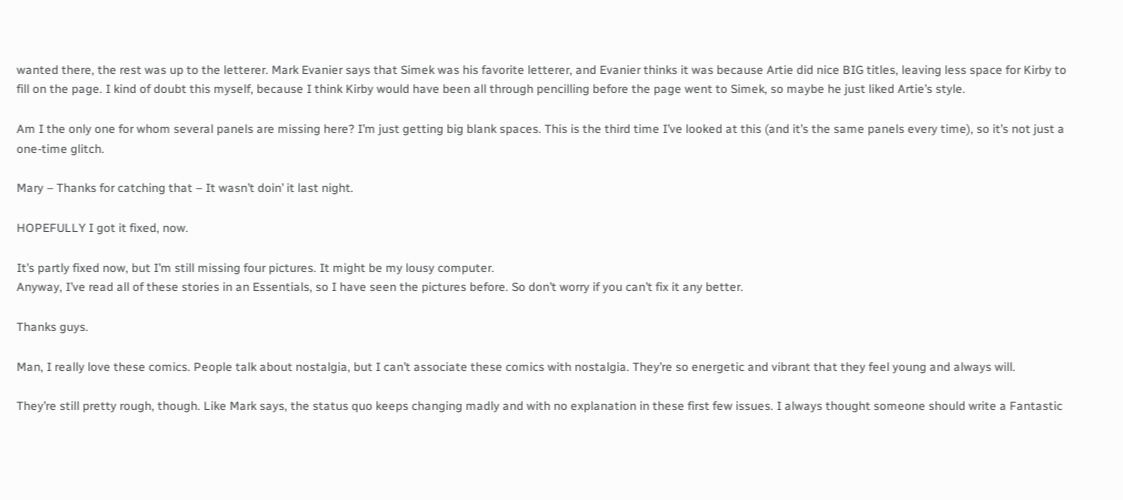wanted there, the rest was up to the letterer. Mark Evanier says that Simek was his favorite letterer, and Evanier thinks it was because Artie did nice BIG titles, leaving less space for Kirby to fill on the page. I kind of doubt this myself, because I think Kirby would have been all through pencilling before the page went to Simek, so maybe he just liked Artie’s style.

Am I the only one for whom several panels are missing here? I’m just getting big blank spaces. This is the third time I’ve looked at this (and it’s the same panels every time), so it’s not just a one-time glitch.

Mary – Thanks for catching that – It wasn’t doin’ it last night.

HOPEFULLY I got it fixed, now.

It’s partly fixed now, but I’m still missing four pictures. It might be my lousy computer.
Anyway, I’ve read all of these stories in an Essentials, so I have seen the pictures before. So don’t worry if you can’t fix it any better.

Thanks guys.

Man, I really love these comics. People talk about nostalgia, but I can’t associate these comics with nostalgia. They’re so energetic and vibrant that they feel young and always will.

They’re still pretty rough, though. Like Mark says, the status quo keeps changing madly and with no explanation in these first few issues. I always thought someone should write a Fantastic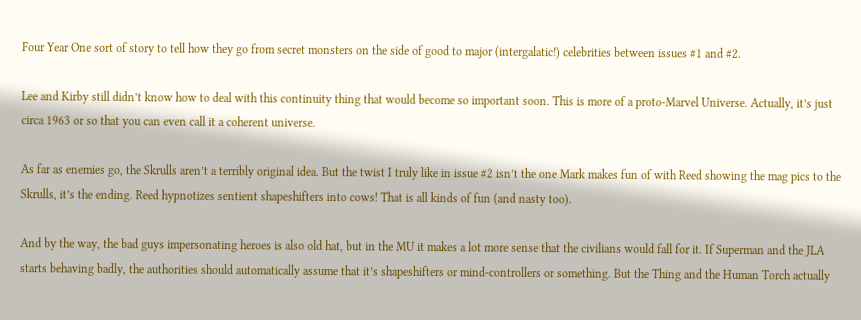Four Year One sort of story to tell how they go from secret monsters on the side of good to major (intergalatic!) celebrities between issues #1 and #2.

Lee and Kirby still didn’t know how to deal with this continuity thing that would become so important soon. This is more of a proto-Marvel Universe. Actually, it’s just circa 1963 or so that you can even call it a coherent universe.

As far as enemies go, the Skrulls aren’t a terribly original idea. But the twist I truly like in issue #2 isn’t the one Mark makes fun of with Reed showing the mag pics to the Skrulls, it’s the ending. Reed hypnotizes sentient shapeshifters into cows! That is all kinds of fun (and nasty too).

And by the way, the bad guys impersonating heroes is also old hat, but in the MU it makes a lot more sense that the civilians would fall for it. If Superman and the JLA starts behaving badly, the authorities should automatically assume that it’s shapeshifters or mind-controllers or something. But the Thing and the Human Torch actually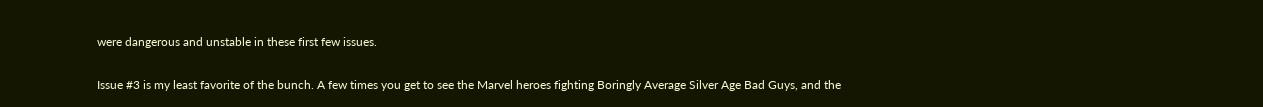were dangerous and unstable in these first few issues.

Issue #3 is my least favorite of the bunch. A few times you get to see the Marvel heroes fighting Boringly Average Silver Age Bad Guys, and the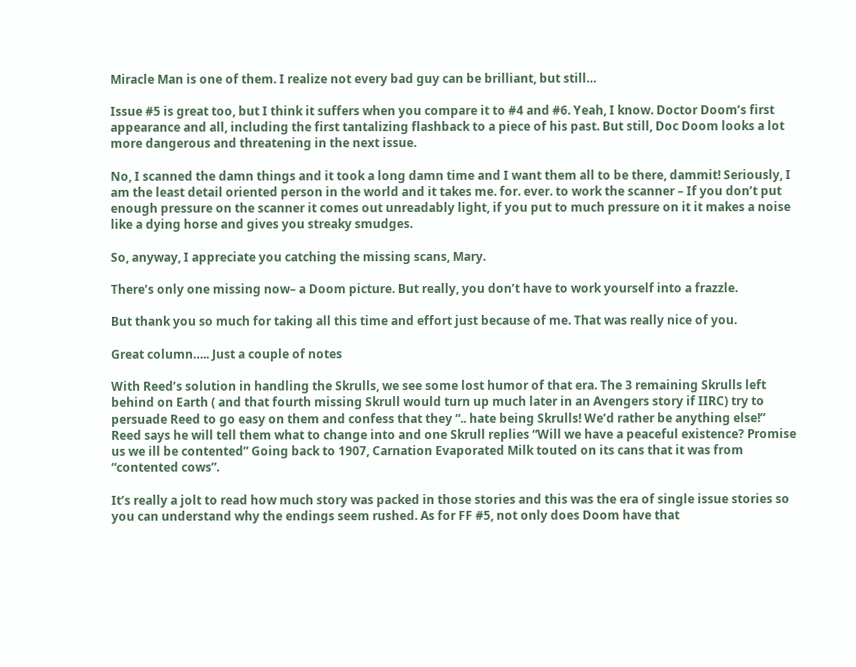Miracle Man is one of them. I realize not every bad guy can be brilliant, but still…

Issue #5 is great too, but I think it suffers when you compare it to #4 and #6. Yeah, I know. Doctor Doom’s first appearance and all, including the first tantalizing flashback to a piece of his past. But still, Doc Doom looks a lot more dangerous and threatening in the next issue.

No, I scanned the damn things and it took a long damn time and I want them all to be there, dammit! Seriously, I am the least detail oriented person in the world and it takes me. for. ever. to work the scanner – If you don’t put enough pressure on the scanner it comes out unreadably light, if you put to much pressure on it it makes a noise like a dying horse and gives you streaky smudges.

So, anyway, I appreciate you catching the missing scans, Mary.

There’s only one missing now– a Doom picture. But really, you don’t have to work yourself into a frazzle.

But thank you so much for taking all this time and effort just because of me. That was really nice of you.

Great column….. Just a couple of notes

With Reed’s solution in handling the Skrulls, we see some lost humor of that era. The 3 remaining Skrulls left behind on Earth ( and that fourth missing Skrull would turn up much later in an Avengers story if IIRC) try to persuade Reed to go easy on them and confess that they “.. hate being Skrulls! We’d rather be anything else!”
Reed says he will tell them what to change into and one Skrull replies “Will we have a peaceful existence? Promise us we ill be contented” Going back to 1907, Carnation Evaporated Milk touted on its cans that it was from “contented cows”.

It’s really a jolt to read how much story was packed in those stories and this was the era of single issue stories so you can understand why the endings seem rushed. As for FF #5, not only does Doom have that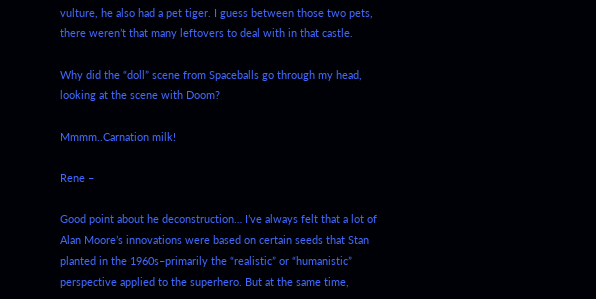vulture, he also had a pet tiger. I guess between those two pets, there weren’t that many leftovers to deal with in that castle.

Why did the “doll” scene from Spaceballs go through my head, looking at the scene with Doom?

Mmmm..Carnation milk!

Rene –

Good point about he deconstruction… I’ve always felt that a lot of Alan Moore’s innovations were based on certain seeds that Stan planted in the 1960s–primarily the “realistic” or “humanistic” perspective applied to the superhero. But at the same time,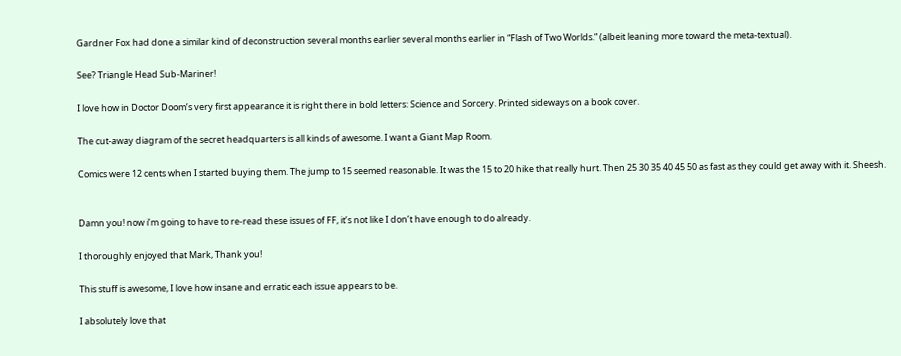Gardner Fox had done a similar kind of deconstruction several months earlier several months earlier in “Flash of Two Worlds.” (albeit leaning more toward the meta-textual).

See? Triangle Head Sub-Mariner!

I love how in Doctor Doom’s very first appearance it is right there in bold letters: Science and Sorcery. Printed sideways on a book cover.

The cut-away diagram of the secret headquarters is all kinds of awesome. I want a Giant Map Room.

Comics were 12 cents when I started buying them. The jump to 15 seemed reasonable. It was the 15 to 20 hike that really hurt. Then 25 30 35 40 45 50 as fast as they could get away with it. Sheesh.


Damn you! now i’m going to have to re-read these issues of FF, it’s not like I don’t have enough to do already.

I thoroughly enjoyed that Mark, Thank you!

This stuff is awesome, I love how insane and erratic each issue appears to be.

I absolutely love that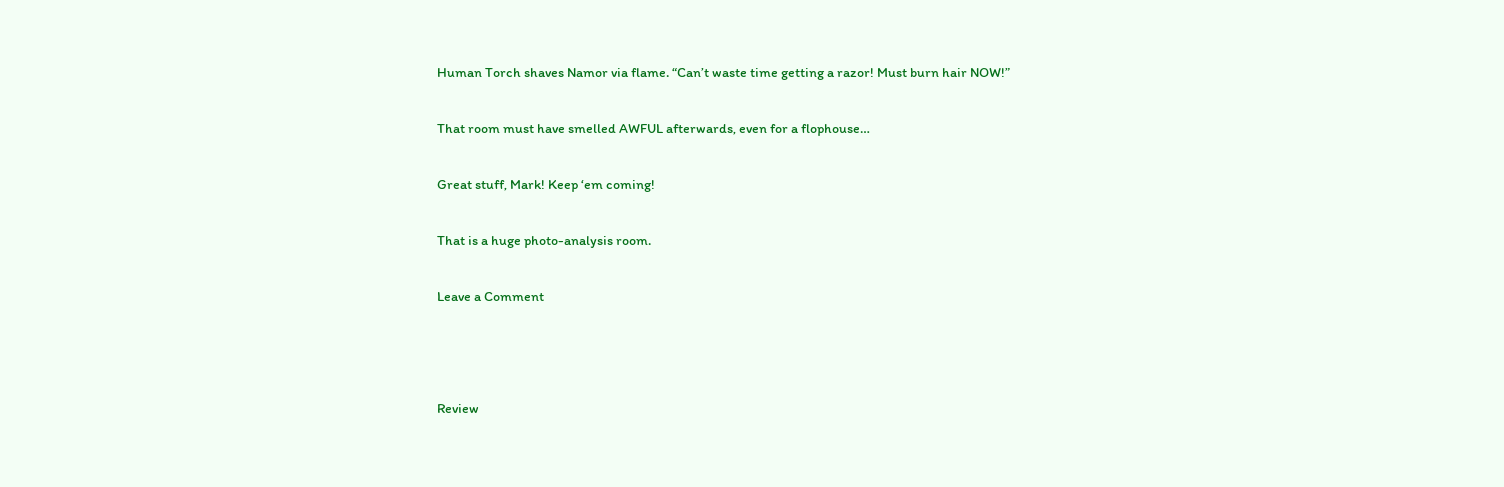Human Torch shaves Namor via flame. “Can’t waste time getting a razor! Must burn hair NOW!”

That room must have smelled AWFUL afterwards, even for a flophouse…

Great stuff, Mark! Keep ‘em coming!

That is a huge photo-analysis room.

Leave a Comment



Review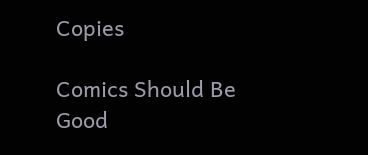Copies

Comics Should Be Good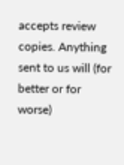accepts review copies. Anything sent to us will (for better or for worse)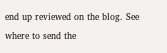end up reviewed on the blog. See where to send the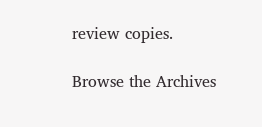review copies.

Browse the Archives